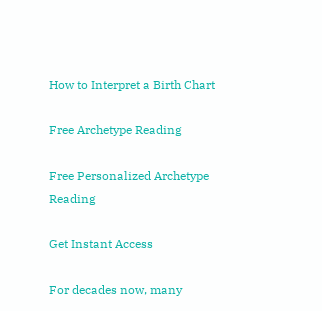How to Interpret a Birth Chart

Free Archetype Reading

Free Personalized Archetype Reading

Get Instant Access

For decades now, many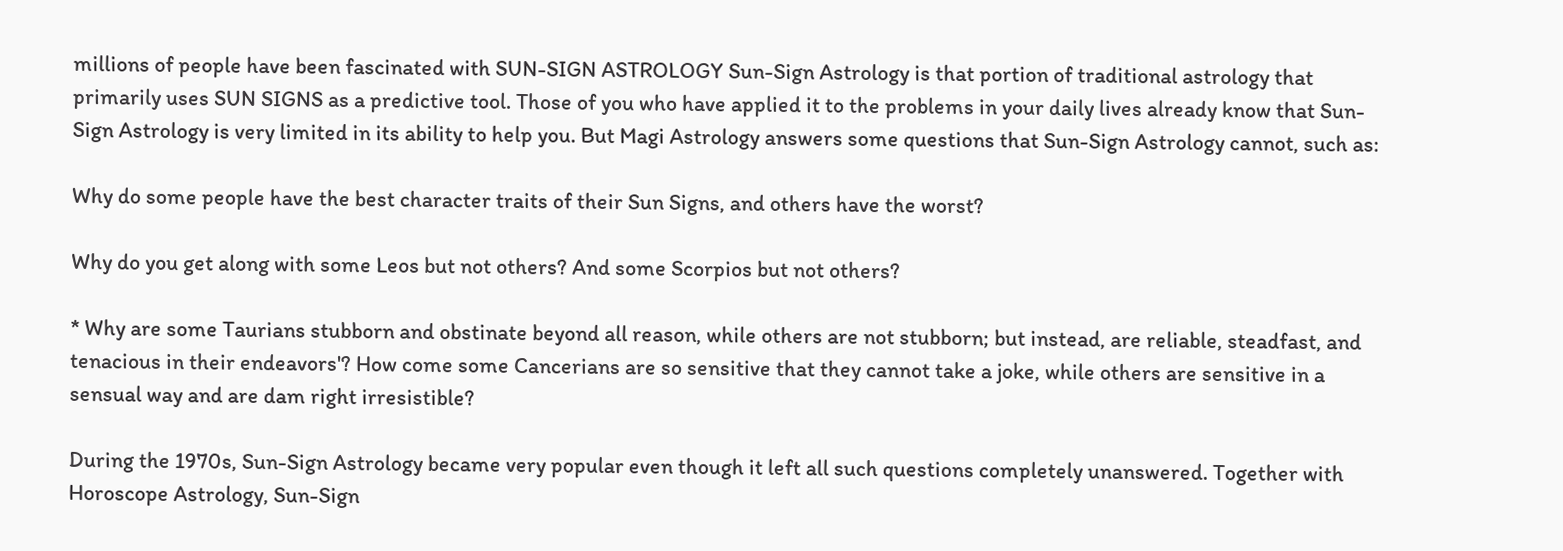millions of people have been fascinated with SUN-SIGN ASTROLOGY Sun-Sign Astrology is that portion of traditional astrology that primarily uses SUN SIGNS as a predictive tool. Those of you who have applied it to the problems in your daily lives already know that Sun-Sign Astrology is very limited in its ability to help you. But Magi Astrology answers some questions that Sun-Sign Astrology cannot, such as:

Why do some people have the best character traits of their Sun Signs, and others have the worst?

Why do you get along with some Leos but not others? And some Scorpios but not others?

* Why are some Taurians stubborn and obstinate beyond all reason, while others are not stubborn; but instead, are reliable, steadfast, and tenacious in their endeavors'? How come some Cancerians are so sensitive that they cannot take a joke, while others are sensitive in a sensual way and are dam right irresistible?

During the 1970s, Sun-Sign Astrology became very popular even though it left all such questions completely unanswered. Together with Horoscope Astrology, Sun-Sign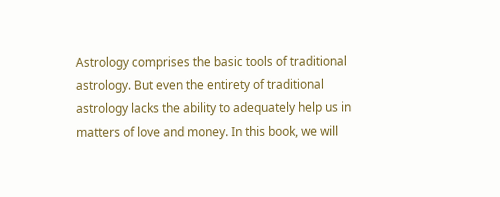Astrology comprises the basic tools of traditional astrology. But even the entirety of traditional astrology lacks the ability to adequately help us in matters of love and money. In this book, we will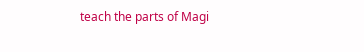teach the parts of Magi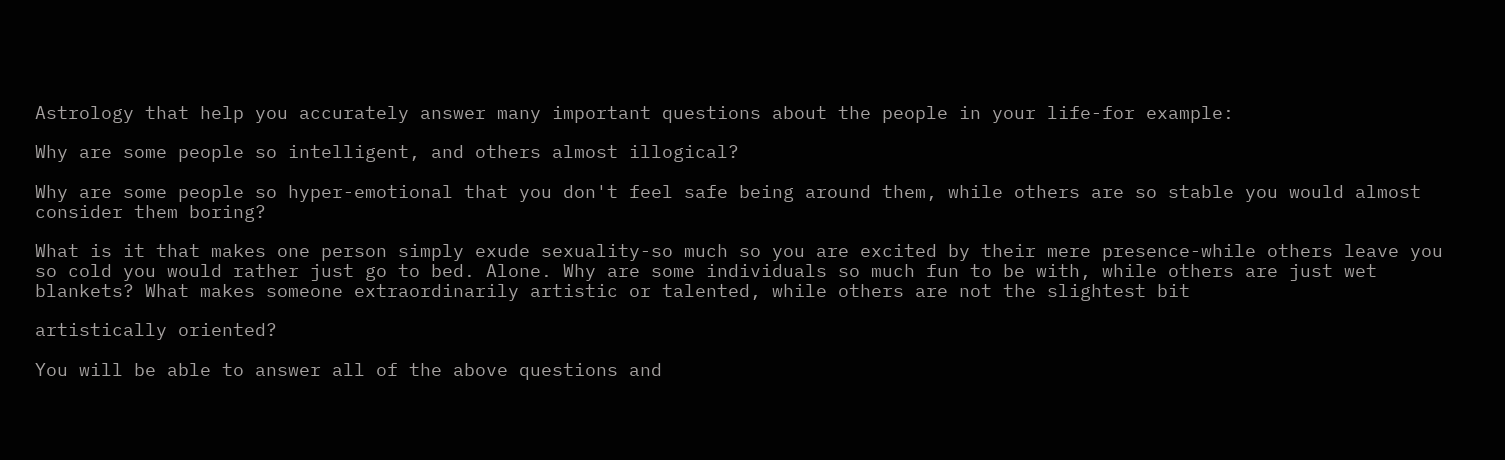Astrology that help you accurately answer many important questions about the people in your life-for example:

Why are some people so intelligent, and others almost illogical?

Why are some people so hyper-emotional that you don't feel safe being around them, while others are so stable you would almost consider them boring?

What is it that makes one person simply exude sexuality-so much so you are excited by their mere presence-while others leave you so cold you would rather just go to bed. Alone. Why are some individuals so much fun to be with, while others are just wet blankets? What makes someone extraordinarily artistic or talented, while others are not the slightest bit

artistically oriented?

You will be able to answer all of the above questions and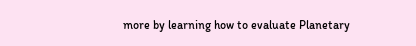more by learning how to evaluate Planetary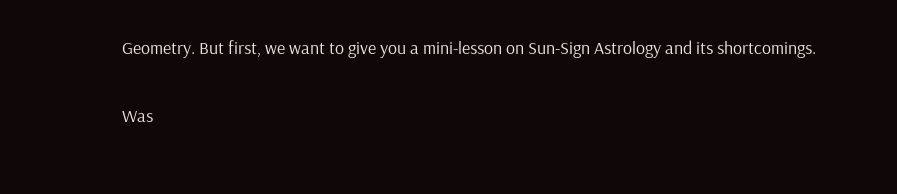Geometry. But first, we want to give you a mini-lesson on Sun-Sign Astrology and its shortcomings.

Was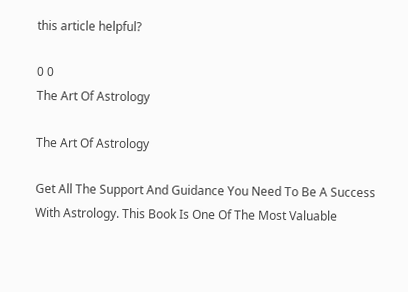this article helpful?

0 0
The Art Of Astrology

The Art Of Astrology

Get All The Support And Guidance You Need To Be A Success With Astrology. This Book Is One Of The Most Valuable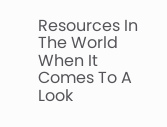Resources In The World When It Comes To A Look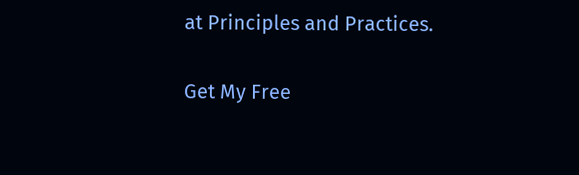at Principles and Practices.

Get My Free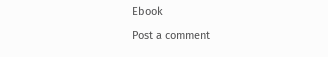Ebook

Post a comment